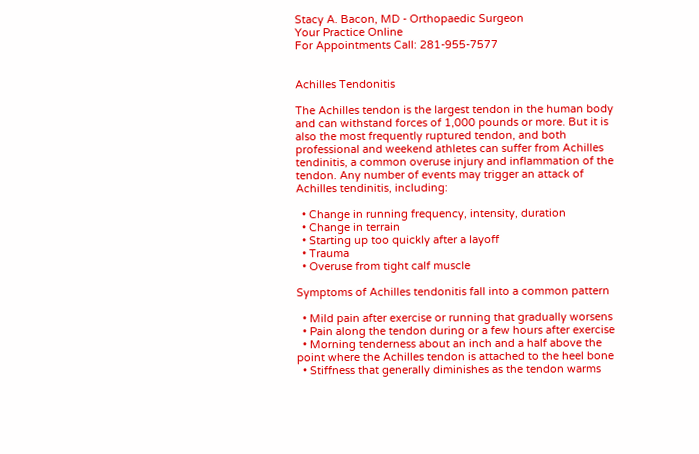Stacy A. Bacon, MD - Orthopaedic Surgeon
Your Practice Online
For Appointments Call: 281-955-7577


Achilles Tendonitis

The Achilles tendon is the largest tendon in the human body and can withstand forces of 1,000 pounds or more. But it is also the most frequently ruptured tendon, and both professional and weekend athletes can suffer from Achilles tendinitis, a common overuse injury and inflammation of the tendon. Any number of events may trigger an attack of Achilles tendinitis, including:

  • Change in running frequency, intensity, duration
  • Change in terrain
  • Starting up too quickly after a layoff
  • Trauma
  • Overuse from tight calf muscle

Symptoms of Achilles tendonitis fall into a common pattern

  • Mild pain after exercise or running that gradually worsens
  • Pain along the tendon during or a few hours after exercise
  • Morning tenderness about an inch and a half above the point where the Achilles tendon is attached to the heel bone
  • Stiffness that generally diminishes as the tendon warms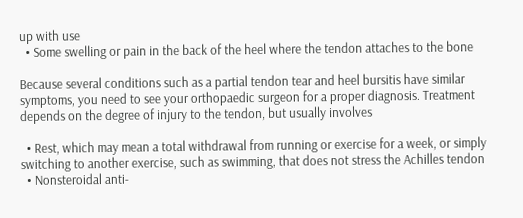up with use
  • Some swelling or pain in the back of the heel where the tendon attaches to the bone

Because several conditions such as a partial tendon tear and heel bursitis have similar symptoms, you need to see your orthopaedic surgeon for a proper diagnosis. Treatment depends on the degree of injury to the tendon, but usually involves

  • Rest, which may mean a total withdrawal from running or exercise for a week, or simply switching to another exercise, such as swimming, that does not stress the Achilles tendon
  • Nonsteroidal anti-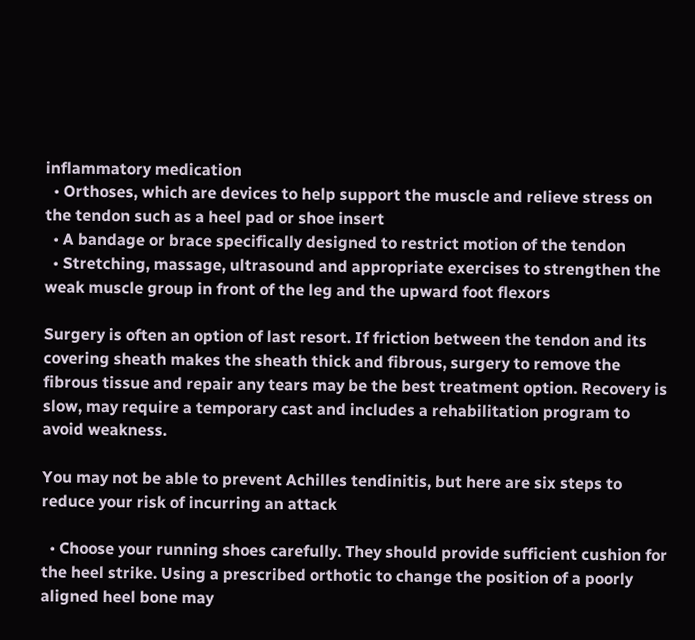inflammatory medication
  • Orthoses, which are devices to help support the muscle and relieve stress on the tendon such as a heel pad or shoe insert
  • A bandage or brace specifically designed to restrict motion of the tendon
  • Stretching, massage, ultrasound and appropriate exercises to strengthen the weak muscle group in front of the leg and the upward foot flexors

Surgery is often an option of last resort. If friction between the tendon and its covering sheath makes the sheath thick and fibrous, surgery to remove the fibrous tissue and repair any tears may be the best treatment option. Recovery is slow, may require a temporary cast and includes a rehabilitation program to avoid weakness.

You may not be able to prevent Achilles tendinitis, but here are six steps to reduce your risk of incurring an attack

  • Choose your running shoes carefully. They should provide sufficient cushion for the heel strike. Using a prescribed orthotic to change the position of a poorly aligned heel bone may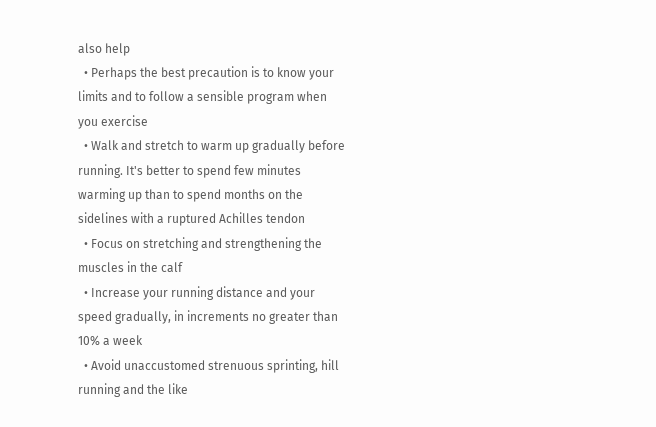also help
  • Perhaps the best precaution is to know your limits and to follow a sensible program when you exercise
  • Walk and stretch to warm up gradually before running. It's better to spend few minutes warming up than to spend months on the sidelines with a ruptured Achilles tendon
  • Focus on stretching and strengthening the muscles in the calf
  • Increase your running distance and your speed gradually, in increments no greater than 10% a week
  • Avoid unaccustomed strenuous sprinting, hill running and the like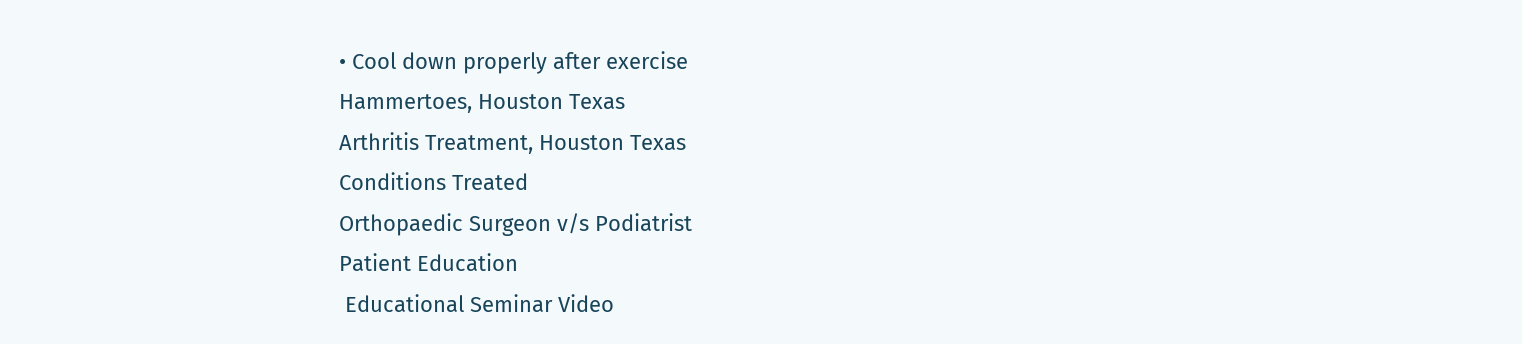• Cool down properly after exercise
Hammertoes, Houston Texas
Arthritis Treatment, Houston Texas
Conditions Treated
Orthopaedic Surgeon v/s Podiatrist
Patient Education
 Educational Seminar Video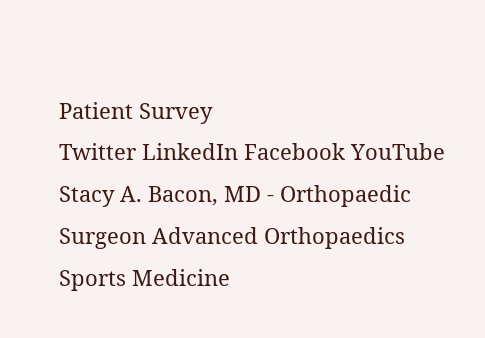Patient Survey
Twitter LinkedIn Facebook YouTube
Stacy A. Bacon, MD - Orthopaedic Surgeon Advanced Orthopaedics Sports Medicine